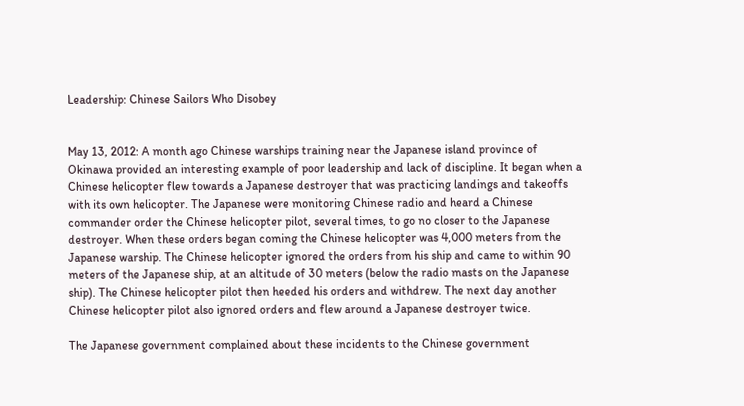Leadership: Chinese Sailors Who Disobey


May 13, 2012: A month ago Chinese warships training near the Japanese island province of Okinawa provided an interesting example of poor leadership and lack of discipline. It began when a Chinese helicopter flew towards a Japanese destroyer that was practicing landings and takeoffs with its own helicopter. The Japanese were monitoring Chinese radio and heard a Chinese commander order the Chinese helicopter pilot, several times, to go no closer to the Japanese destroyer. When these orders began coming the Chinese helicopter was 4,000 meters from the Japanese warship. The Chinese helicopter ignored the orders from his ship and came to within 90 meters of the Japanese ship, at an altitude of 30 meters (below the radio masts on the Japanese ship). The Chinese helicopter pilot then heeded his orders and withdrew. The next day another Chinese helicopter pilot also ignored orders and flew around a Japanese destroyer twice.

The Japanese government complained about these incidents to the Chinese government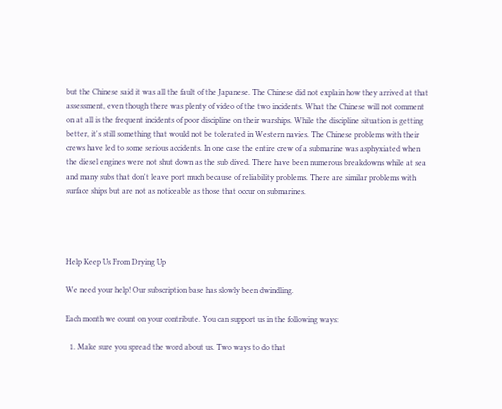but the Chinese said it was all the fault of the Japanese. The Chinese did not explain how they arrived at that assessment, even though there was plenty of video of the two incidents. What the Chinese will not comment on at all is the frequent incidents of poor discipline on their warships. While the discipline situation is getting better, it's still something that would not be tolerated in Western navies. The Chinese problems with their crews have led to some serious accidents. In one case the entire crew of a submarine was asphyxiated when the diesel engines were not shut down as the sub dived. There have been numerous breakdowns while at sea and many subs that don't leave port much because of reliability problems. There are similar problems with surface ships but are not as noticeable as those that occur on submarines.




Help Keep Us From Drying Up

We need your help! Our subscription base has slowly been dwindling.

Each month we count on your contribute. You can support us in the following ways:

  1. Make sure you spread the word about us. Two ways to do that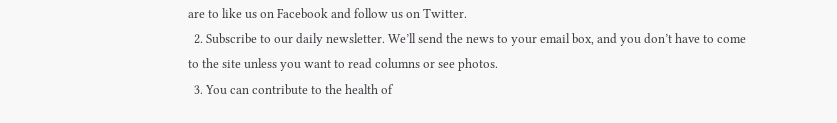are to like us on Facebook and follow us on Twitter.
  2. Subscribe to our daily newsletter. We’ll send the news to your email box, and you don’t have to come to the site unless you want to read columns or see photos.
  3. You can contribute to the health of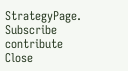StrategyPage.
Subscribe   contribute   Close